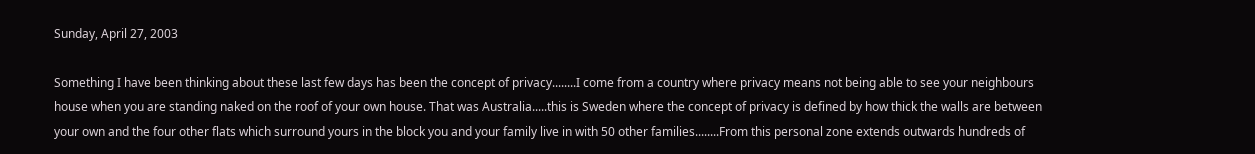Sunday, April 27, 2003

Something I have been thinking about these last few days has been the concept of privacy........I come from a country where privacy means not being able to see your neighbours house when you are standing naked on the roof of your own house. That was Australia.....this is Sweden where the concept of privacy is defined by how thick the walls are between your own and the four other flats which surround yours in the block you and your family live in with 50 other families........From this personal zone extends outwards hundreds of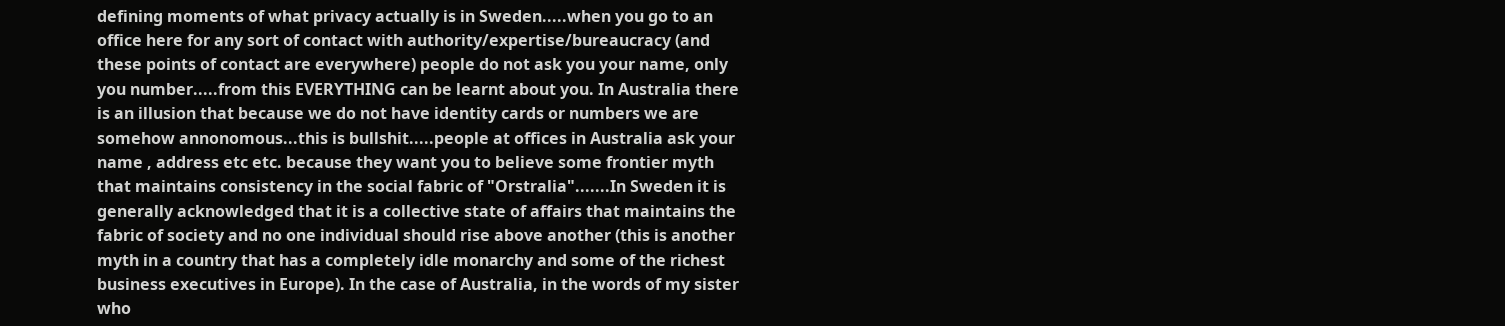defining moments of what privacy actually is in Sweden.....when you go to an office here for any sort of contact with authority/expertise/bureaucracy (and these points of contact are everywhere) people do not ask you your name, only you number.....from this EVERYTHING can be learnt about you. In Australia there is an illusion that because we do not have identity cards or numbers we are somehow annonomous...this is bullshit.....people at offices in Australia ask your name , address etc etc. because they want you to believe some frontier myth that maintains consistency in the social fabric of "Orstralia".......In Sweden it is generally acknowledged that it is a collective state of affairs that maintains the fabric of society and no one individual should rise above another (this is another myth in a country that has a completely idle monarchy and some of the richest business executives in Europe). In the case of Australia, in the words of my sister who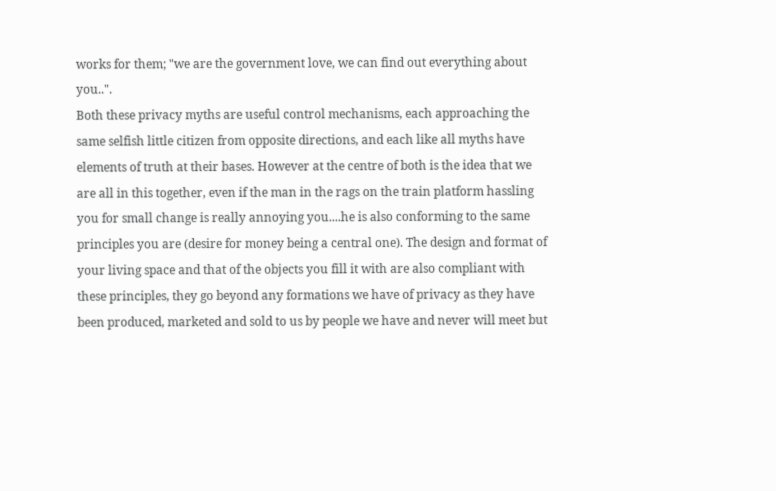works for them; "we are the government love, we can find out everything about you..".
Both these privacy myths are useful control mechanisms, each approaching the same selfish little citizen from opposite directions, and each like all myths have elements of truth at their bases. However at the centre of both is the idea that we are all in this together, even if the man in the rags on the train platform hassling you for small change is really annoying you....he is also conforming to the same principles you are (desire for money being a central one). The design and format of your living space and that of the objects you fill it with are also compliant with these principles, they go beyond any formations we have of privacy as they have been produced, marketed and sold to us by people we have and never will meet but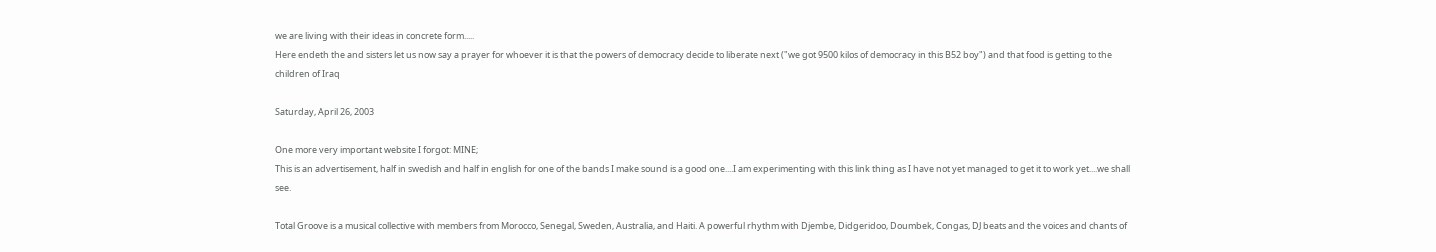we are living with their ideas in concrete form.....
Here endeth the and sisters let us now say a prayer for whoever it is that the powers of democracy decide to liberate next ("we got 9500 kilos of democracy in this B52 boy") and that food is getting to the children of Iraq

Saturday, April 26, 2003

One more very important website I forgot: MINE;
This is an advertisement, half in swedish and half in english for one of the bands I make sound is a good one....I am experimenting with this link thing as I have not yet managed to get it to work yet....we shall see.

Total Groove is a musical collective with members from Morocco, Senegal, Sweden, Australia, and Haiti. A powerful rhythm with Djembe, Didgeridoo, Doumbek, Congas, DJ beats and the voices and chants of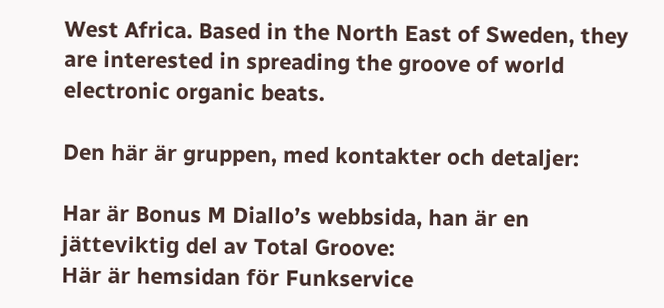West Africa. Based in the North East of Sweden, they are interested in spreading the groove of world electronic organic beats.

Den här är gruppen, med kontakter och detaljer:

Har är Bonus M Diallo’s webbsida, han är en jätteviktig del av Total Groove:
Här är hemsidan för Funkservice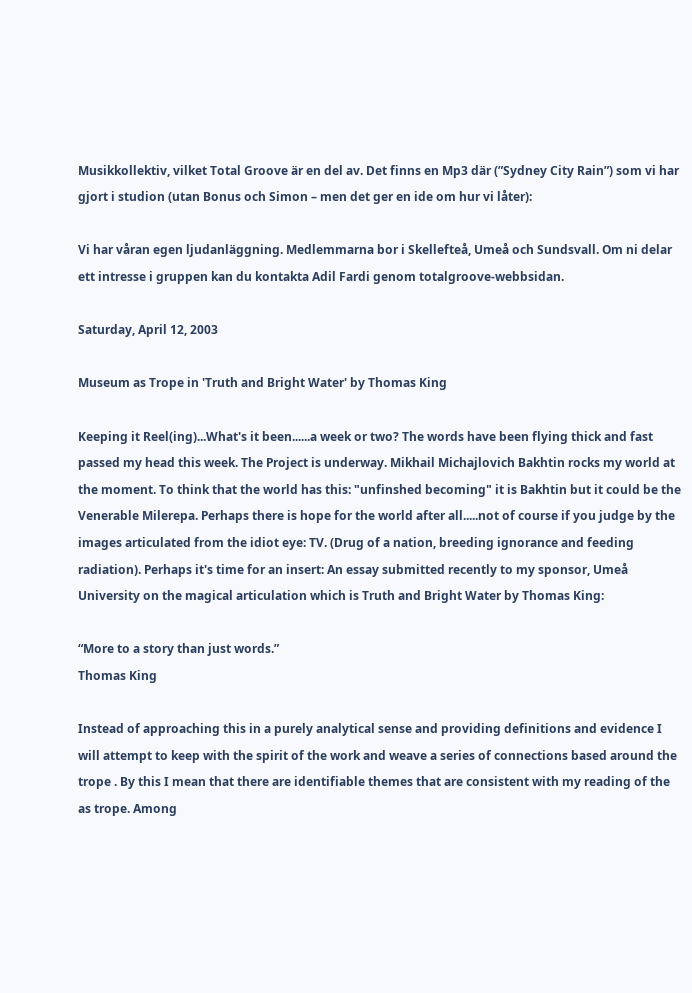Musikkollektiv, vilket Total Groove är en del av. Det finns en Mp3 där (”Sydney City Rain”) som vi har gjort i studion (utan Bonus och Simon – men det ger en ide om hur vi låter):

Vi har våran egen ljudanläggning. Medlemmarna bor i Skellefteå, Umeå och Sundsvall. Om ni delar ett intresse i gruppen kan du kontakta Adil Fardi genom totalgroove-webbsidan.

Saturday, April 12, 2003

Museum as Trope in 'Truth and Bright Water' by Thomas King

Keeping it Reel(ing)...What's it been......a week or two? The words have been flying thick and fast passed my head this week. The Project is underway. Mikhail Michajlovich Bakhtin rocks my world at the moment. To think that the world has this: "unfinshed becoming" it is Bakhtin but it could be the Venerable Milerepa. Perhaps there is hope for the world after all.....not of course if you judge by the images articulated from the idiot eye: TV. (Drug of a nation, breeding ignorance and feeding radiation). Perhaps it's time for an insert: An essay submitted recently to my sponsor, Umeå University on the magical articulation which is Truth and Bright Water by Thomas King:

“More to a story than just words.”
Thomas King

Instead of approaching this in a purely analytical sense and providing definitions and evidence I will attempt to keep with the spirit of the work and weave a series of connections based around the trope . By this I mean that there are identifiable themes that are consistent with my reading of the as trope. Among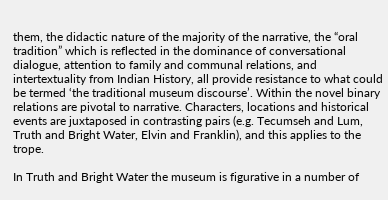them, the didactic nature of the majority of the narrative, the “oral tradition” which is reflected in the dominance of conversational dialogue, attention to family and communal relations, and intertextuality from Indian History, all provide resistance to what could be termed ‘the traditional museum discourse’. Within the novel binary relations are pivotal to narrative. Characters, locations and historical events are juxtaposed in contrasting pairs (e.g. Tecumseh and Lum, Truth and Bright Water, Elvin and Franklin), and this applies to the trope.

In Truth and Bright Water the museum is figurative in a number of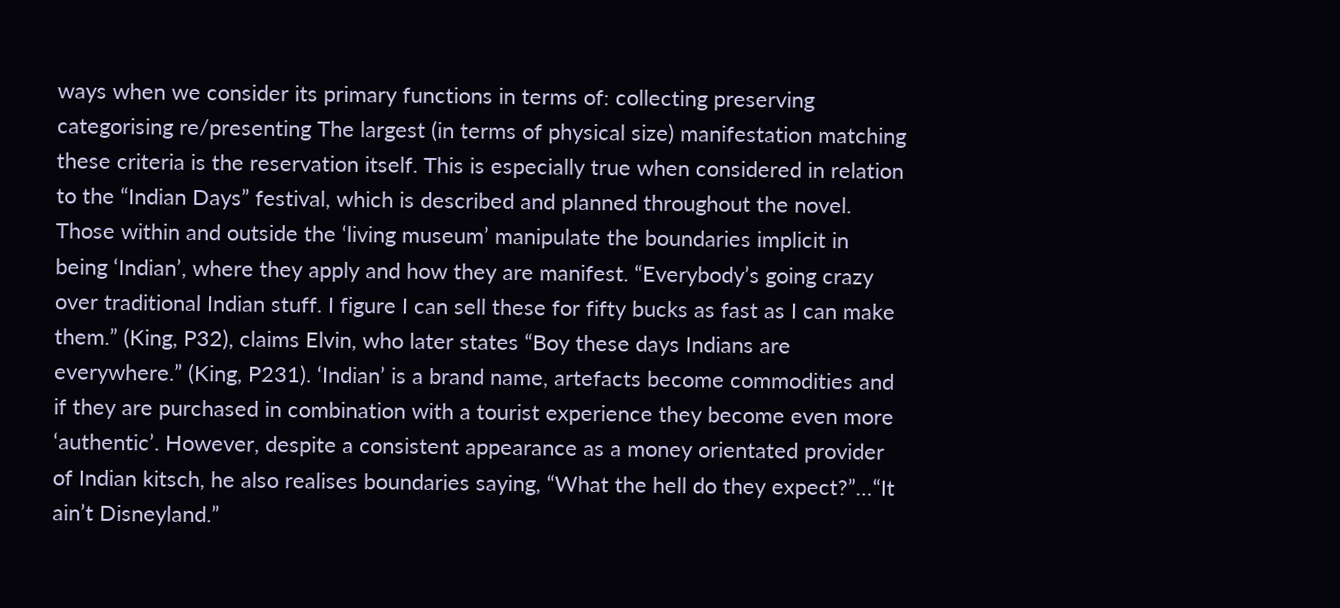ways when we consider its primary functions in terms of: collecting preserving categorising re/presenting The largest (in terms of physical size) manifestation matching these criteria is the reservation itself. This is especially true when considered in relation to the “Indian Days” festival, which is described and planned throughout the novel. Those within and outside the ‘living museum’ manipulate the boundaries implicit in being ‘Indian’, where they apply and how they are manifest. “Everybody’s going crazy over traditional Indian stuff. I figure I can sell these for fifty bucks as fast as I can make them.” (King, P32), claims Elvin, who later states “Boy these days Indians are everywhere.” (King, P231). ‘Indian’ is a brand name, artefacts become commodities and if they are purchased in combination with a tourist experience they become even more ‘authentic’. However, despite a consistent appearance as a money orientated provider of Indian kitsch, he also realises boundaries saying, “What the hell do they expect?”…“It ain’t Disneyland.”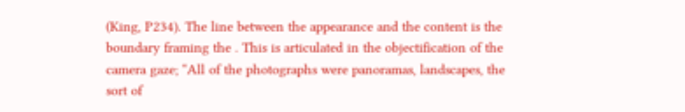(King, P234). The line between the appearance and the content is the boundary framing the . This is articulated in the objectification of the camera gaze; “All of the photographs were panoramas, landscapes, the sort of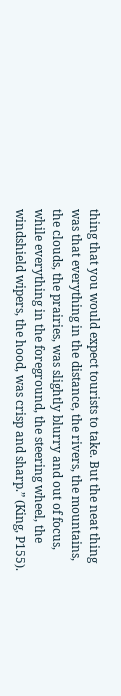thing that you would expect tourists to take. But the neat thing was that everything in the distance, the rivers, the mountains, the clouds, the prairies, was slightly blurry and out of focus, while everything in the foreground, the steering wheel, the windshield wipers, the hood, was crisp and sharp.” (King, P155).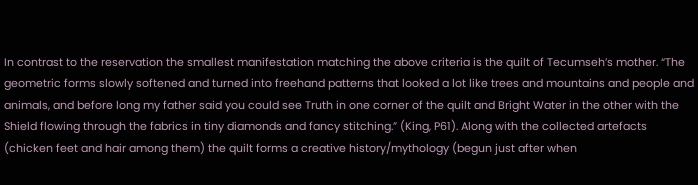In contrast to the reservation the smallest manifestation matching the above criteria is the quilt of Tecumseh’s mother. “The geometric forms slowly softened and turned into freehand patterns that looked a lot like trees and mountains and people and animals, and before long my father said you could see Truth in one corner of the quilt and Bright Water in the other with the Shield flowing through the fabrics in tiny diamonds and fancy stitching.” (King, P61). Along with the collected artefacts (chicken feet and hair among them) the quilt forms a creative history/mythology (begun just after when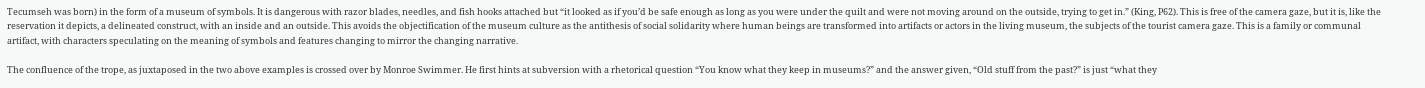Tecumseh was born) in the form of a museum of symbols. It is dangerous with razor blades, needles, and fish hooks attached but “it looked as if you’d be safe enough as long as you were under the quilt and were not moving around on the outside, trying to get in.” (King, P62). This is free of the camera gaze, but it is, like the reservation it depicts, a delineated construct, with an inside and an outside. This avoids the objectification of the museum culture as the antithesis of social solidarity where human beings are transformed into artifacts or actors in the living museum, the subjects of the tourist camera gaze. This is a family or communal artifact, with characters speculating on the meaning of symbols and features changing to mirror the changing narrative.

The confluence of the trope, as juxtaposed in the two above examples is crossed over by Monroe Swimmer. He first hints at subversion with a rhetorical question “You know what they keep in museums?” and the answer given, “Old stuff from the past?” is just “what they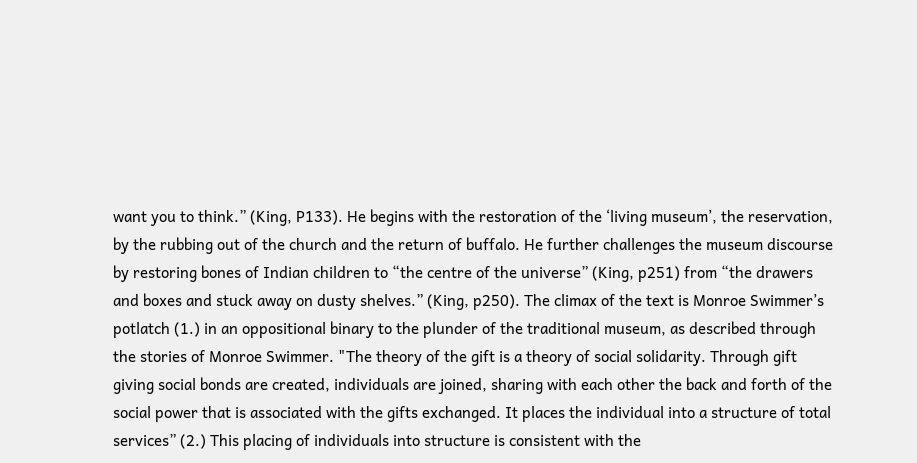want you to think.” (King, P133). He begins with the restoration of the ‘living museum’, the reservation, by the rubbing out of the church and the return of buffalo. He further challenges the museum discourse by restoring bones of Indian children to “the centre of the universe” (King, p251) from “the drawers and boxes and stuck away on dusty shelves.” (King, p250). The climax of the text is Monroe Swimmer’s potlatch (1.) in an oppositional binary to the plunder of the traditional museum, as described through the stories of Monroe Swimmer. "The theory of the gift is a theory of social solidarity. Through gift giving social bonds are created, individuals are joined, sharing with each other the back and forth of the social power that is associated with the gifts exchanged. It places the individual into a structure of total services” (2.) This placing of individuals into structure is consistent with the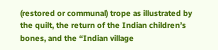(restored or communal) trope as illustrated by the quilt, the return of the Indian children’s bones, and the “Indian village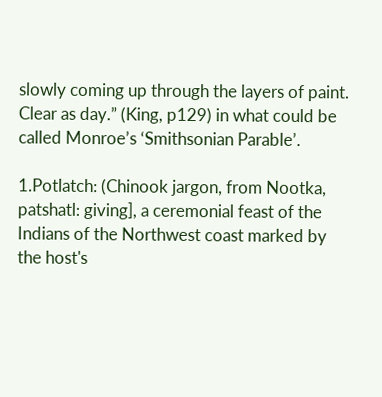slowly coming up through the layers of paint. Clear as day.” (King, p129) in what could be called Monroe’s ‘Smithsonian Parable’.

1.Potlatch: (Chinook jargon, from Nootka, patshatl: giving], a ceremonial feast of the Indians of the Northwest coast marked by the host's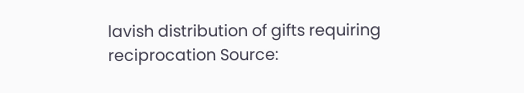lavish distribution of gifts requiring reciprocation Source: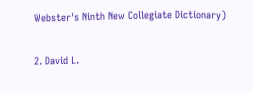Webster's Ninth New Collegiate Dictionary)

2. David L.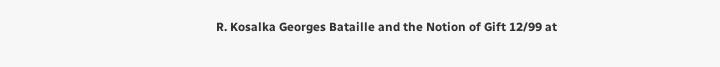R. Kosalka Georges Bataille and the Notion of Gift 12/99 at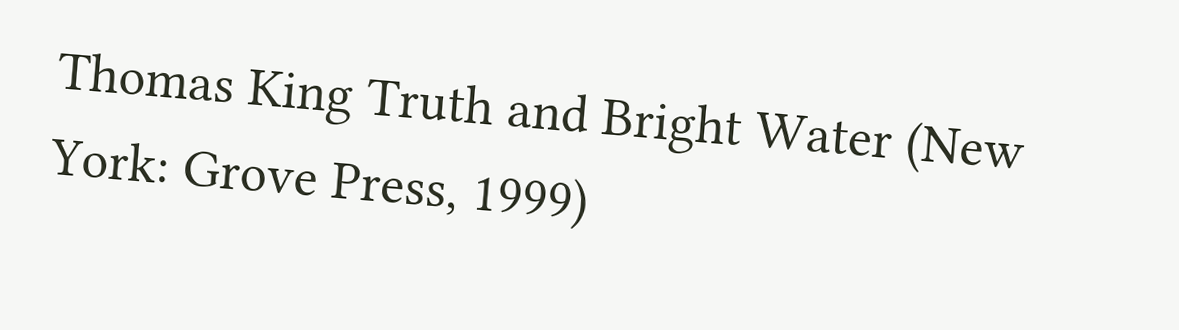Thomas King Truth and Bright Water (New York: Grove Press, 1999)